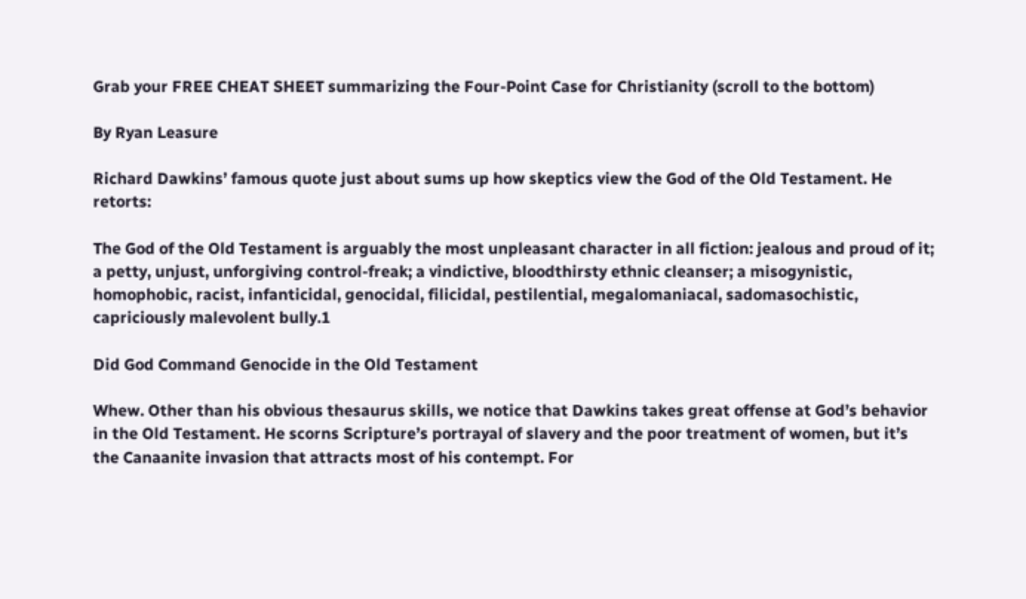Grab your FREE CHEAT SHEET summarizing the Four-Point Case for Christianity (scroll to the bottom)

By Ryan Leasure

Richard Dawkins’ famous quote just about sums up how skeptics view the God of the Old Testament. He retorts:

The God of the Old Testament is arguably the most unpleasant character in all fiction: jealous and proud of it; a petty, unjust, unforgiving control-freak; a vindictive, bloodthirsty ethnic cleanser; a misogynistic, homophobic, racist, infanticidal, genocidal, filicidal, pestilential, megalomaniacal, sadomasochistic, capriciously malevolent bully.1

Did God Command Genocide in the Old Testament

Whew. Other than his obvious thesaurus skills, we notice that Dawkins takes great offense at God’s behavior in the Old Testament. He scorns Scripture’s portrayal of slavery and the poor treatment of women, but it’s the Canaanite invasion that attracts most of his contempt. For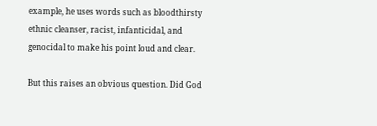example, he uses words such as bloodthirsty ethnic cleanser, racist, infanticidal, and genocidal to make his point loud and clear.

But this raises an obvious question. Did God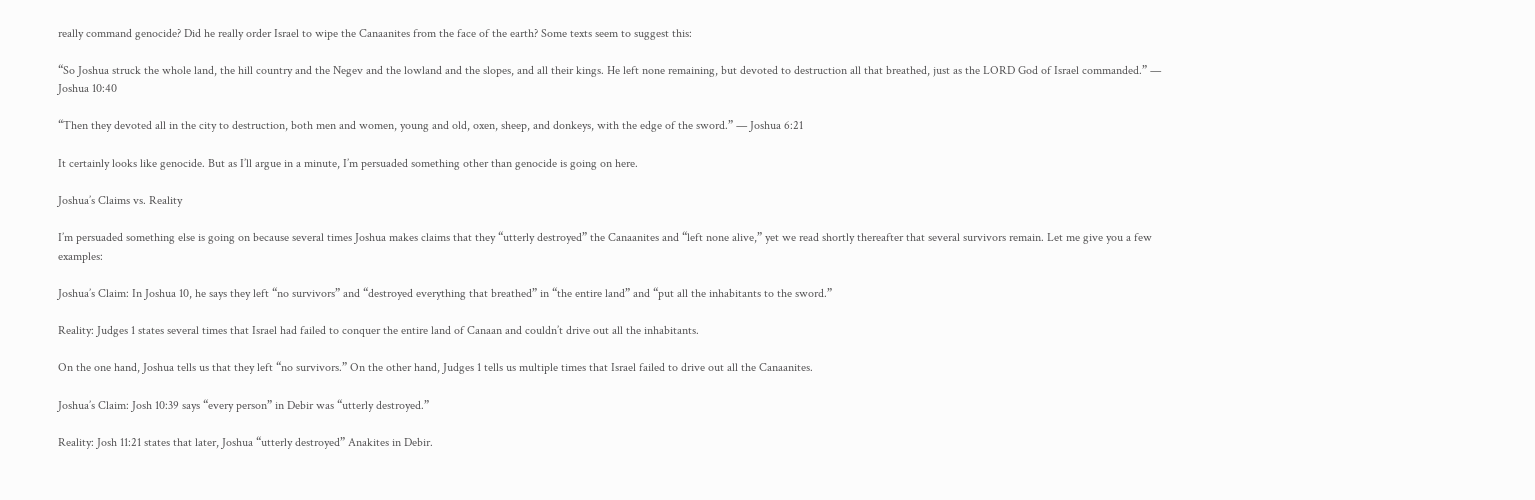really command genocide? Did he really order Israel to wipe the Canaanites from the face of the earth? Some texts seem to suggest this:

“So Joshua struck the whole land, the hill country and the Negev and the lowland and the slopes, and all their kings. He left none remaining, but devoted to destruction all that breathed, just as the LORD God of Israel commanded.” — Joshua 10:40

“Then they devoted all in the city to destruction, both men and women, young and old, oxen, sheep, and donkeys, with the edge of the sword.” — Joshua 6:21

It certainly looks like genocide. But as I’ll argue in a minute, I’m persuaded something other than genocide is going on here.

Joshua’s Claims vs. Reality

I’m persuaded something else is going on because several times Joshua makes claims that they “utterly destroyed” the Canaanites and “left none alive,” yet we read shortly thereafter that several survivors remain. Let me give you a few examples:

Joshua’s Claim: In Joshua 10, he says they left “no survivors” and “destroyed everything that breathed” in “the entire land” and “put all the inhabitants to the sword.”

Reality: Judges 1 states several times that Israel had failed to conquer the entire land of Canaan and couldn’t drive out all the inhabitants.

On the one hand, Joshua tells us that they left “no survivors.” On the other hand, Judges 1 tells us multiple times that Israel failed to drive out all the Canaanites.

Joshua’s Claim: Josh 10:39 says “every person” in Debir was “utterly destroyed.”

Reality: Josh 11:21 states that later, Joshua “utterly destroyed” Anakites in Debir.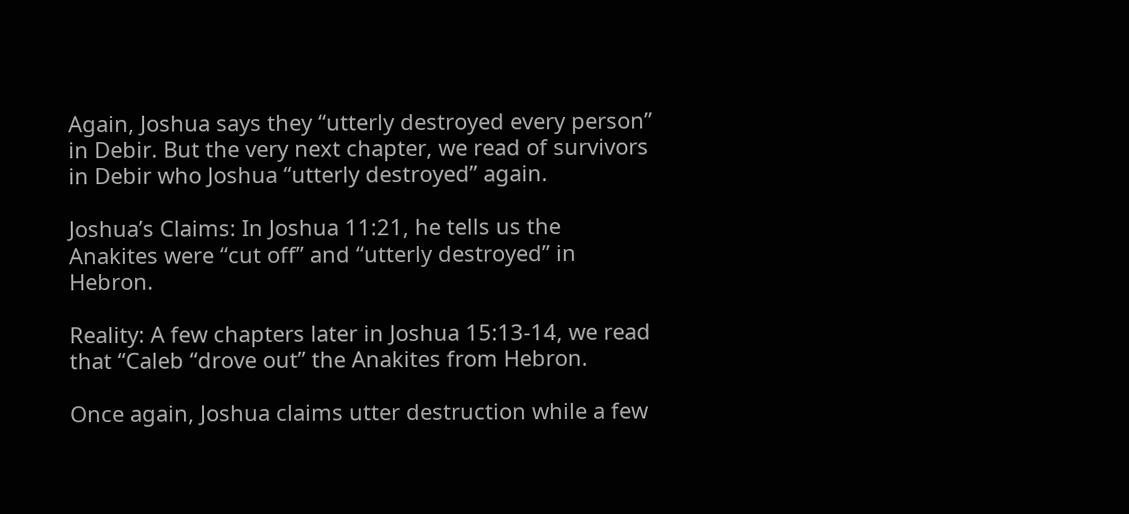Again, Joshua says they “utterly destroyed every person” in Debir. But the very next chapter, we read of survivors in Debir who Joshua “utterly destroyed” again.

Joshua’s Claims: In Joshua 11:21, he tells us the Anakites were “cut off” and “utterly destroyed” in Hebron.

Reality: A few chapters later in Joshua 15:13-14, we read that “Caleb “drove out” the Anakites from Hebron.

Once again, Joshua claims utter destruction while a few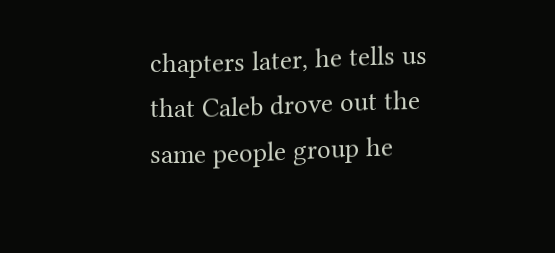chapters later, he tells us that Caleb drove out the same people group he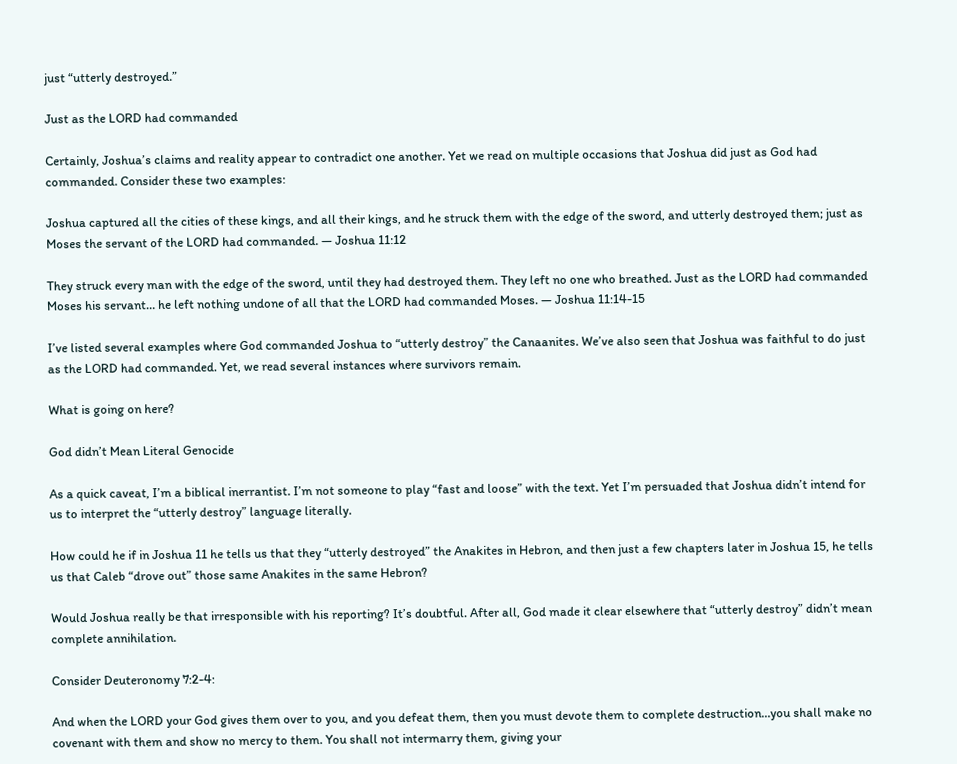just “utterly destroyed.”

Just as the LORD had commanded

Certainly, Joshua’s claims and reality appear to contradict one another. Yet we read on multiple occasions that Joshua did just as God had commanded. Consider these two examples:

Joshua captured all the cities of these kings, and all their kings, and he struck them with the edge of the sword, and utterly destroyed them; just as Moses the servant of the LORD had commanded. — Joshua 11:12

They struck every man with the edge of the sword, until they had destroyed them. They left no one who breathed. Just as the LORD had commanded Moses his servant… he left nothing undone of all that the LORD had commanded Moses. — Joshua 11:14-15

I’ve listed several examples where God commanded Joshua to “utterly destroy” the Canaanites. We’ve also seen that Joshua was faithful to do just as the LORD had commanded. Yet, we read several instances where survivors remain.

What is going on here?

God didn’t Mean Literal Genocide

As a quick caveat, I’m a biblical inerrantist. I’m not someone to play “fast and loose” with the text. Yet I’m persuaded that Joshua didn’t intend for us to interpret the “utterly destroy” language literally.

How could he if in Joshua 11 he tells us that they “utterly destroyed” the Anakites in Hebron, and then just a few chapters later in Joshua 15, he tells us that Caleb “drove out” those same Anakites in the same Hebron?

Would Joshua really be that irresponsible with his reporting? It’s doubtful. After all, God made it clear elsewhere that “utterly destroy” didn’t mean complete annihilation.

Consider Deuteronomy 7:2-4:

And when the LORD your God gives them over to you, and you defeat them, then you must devote them to complete destruction…you shall make no covenant with them and show no mercy to them. You shall not intermarry them, giving your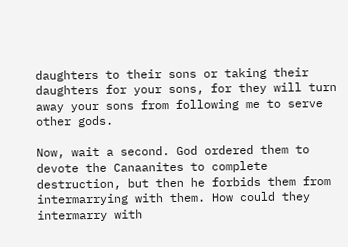daughters to their sons or taking their daughters for your sons, for they will turn away your sons from following me to serve other gods.

Now, wait a second. God ordered them to devote the Canaanites to complete destruction, but then he forbids them from intermarrying with them. How could they intermarry with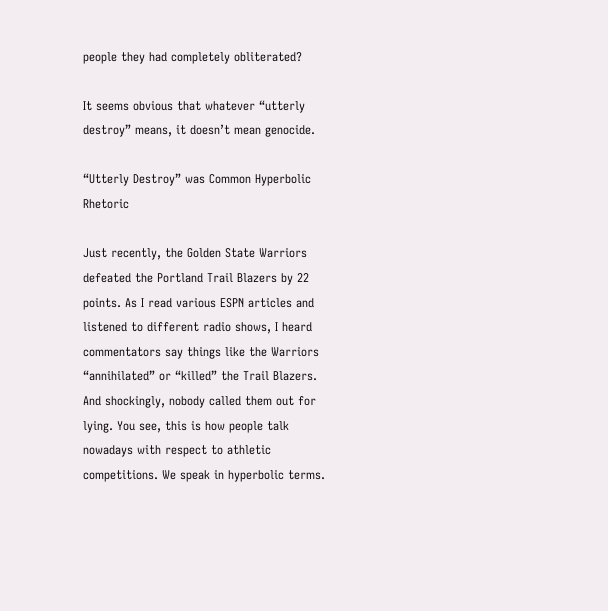people they had completely obliterated?

It seems obvious that whatever “utterly destroy” means, it doesn’t mean genocide.

“Utterly Destroy” was Common Hyperbolic Rhetoric

Just recently, the Golden State Warriors defeated the Portland Trail Blazers by 22 points. As I read various ESPN articles and listened to different radio shows, I heard commentators say things like the Warriors “annihilated” or “killed” the Trail Blazers. And shockingly, nobody called them out for lying. You see, this is how people talk nowadays with respect to athletic competitions. We speak in hyperbolic terms.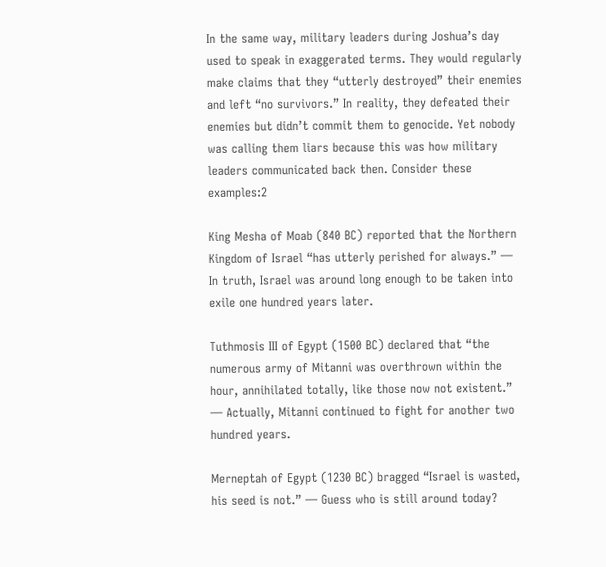In the same way, military leaders during Joshua’s day used to speak in exaggerated terms. They would regularly make claims that they “utterly destroyed” their enemies and left “no survivors.” In reality, they defeated their enemies but didn’t commit them to genocide. Yet nobody was calling them liars because this was how military leaders communicated back then. Consider these examples:2

King Mesha of Moab (840 BC) reported that the Northern Kingdom of Israel “has utterly perished for always.” — In truth, Israel was around long enough to be taken into exile one hundred years later.

Tuthmosis III of Egypt (1500 BC) declared that “the numerous army of Mitanni was overthrown within the hour, annihilated totally, like those now not existent.” — Actually, Mitanni continued to fight for another two hundred years.

Merneptah of Egypt (1230 BC) bragged “Israel is wasted, his seed is not.” — Guess who is still around today?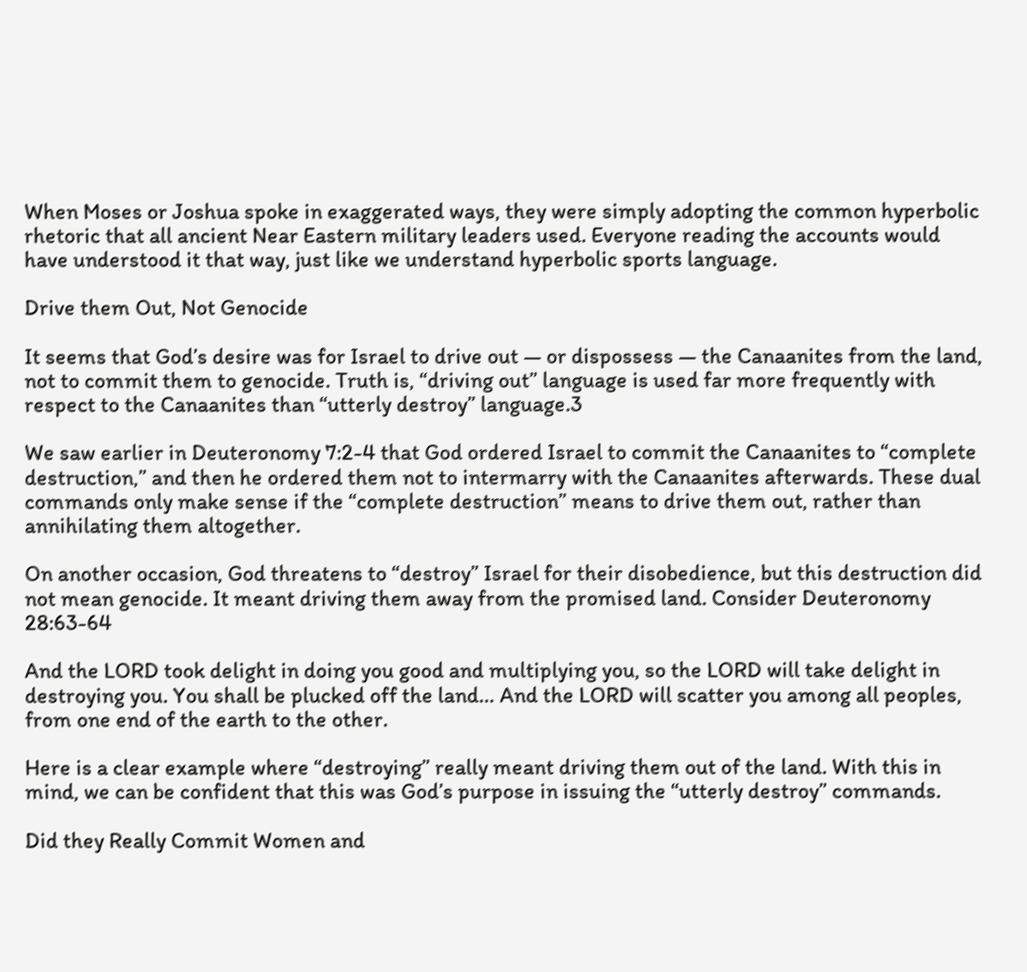When Moses or Joshua spoke in exaggerated ways, they were simply adopting the common hyperbolic rhetoric that all ancient Near Eastern military leaders used. Everyone reading the accounts would have understood it that way, just like we understand hyperbolic sports language.

Drive them Out, Not Genocide

It seems that God’s desire was for Israel to drive out — or dispossess — the Canaanites from the land, not to commit them to genocide. Truth is, “driving out” language is used far more frequently with respect to the Canaanites than “utterly destroy” language.3

We saw earlier in Deuteronomy 7:2-4 that God ordered Israel to commit the Canaanites to “complete destruction,” and then he ordered them not to intermarry with the Canaanites afterwards. These dual commands only make sense if the “complete destruction” means to drive them out, rather than annihilating them altogether.

On another occasion, God threatens to “destroy” Israel for their disobedience, but this destruction did not mean genocide. It meant driving them away from the promised land. Consider Deuteronomy 28:63-64

And the LORD took delight in doing you good and multiplying you, so the LORD will take delight in destroying you. You shall be plucked off the land… And the LORD will scatter you among all peoples, from one end of the earth to the other.

Here is a clear example where “destroying” really meant driving them out of the land. With this in mind, we can be confident that this was God’s purpose in issuing the “utterly destroy” commands.

Did they Really Commit Women and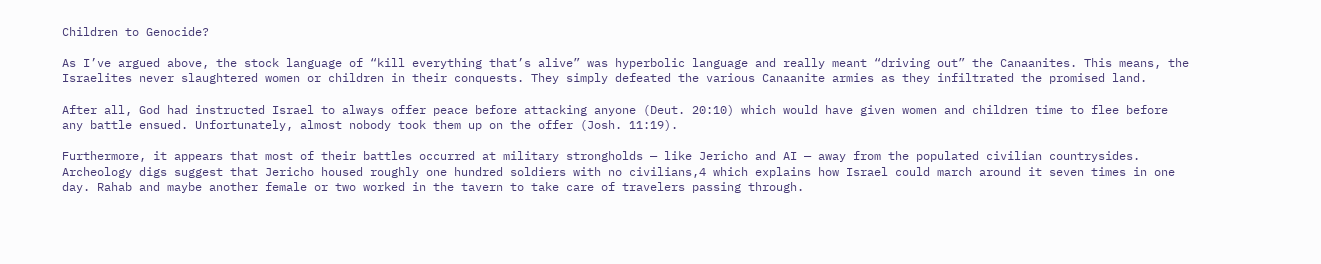Children to Genocide?

As I’ve argued above, the stock language of “kill everything that’s alive” was hyperbolic language and really meant “driving out” the Canaanites. This means, the Israelites never slaughtered women or children in their conquests. They simply defeated the various Canaanite armies as they infiltrated the promised land.

After all, God had instructed Israel to always offer peace before attacking anyone (Deut. 20:10) which would have given women and children time to flee before any battle ensued. Unfortunately, almost nobody took them up on the offer (Josh. 11:19).

Furthermore, it appears that most of their battles occurred at military strongholds — like Jericho and AI — away from the populated civilian countrysides. Archeology digs suggest that Jericho housed roughly one hundred soldiers with no civilians,4 which explains how Israel could march around it seven times in one day. Rahab and maybe another female or two worked in the tavern to take care of travelers passing through.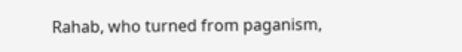Rahab, who turned from paganism,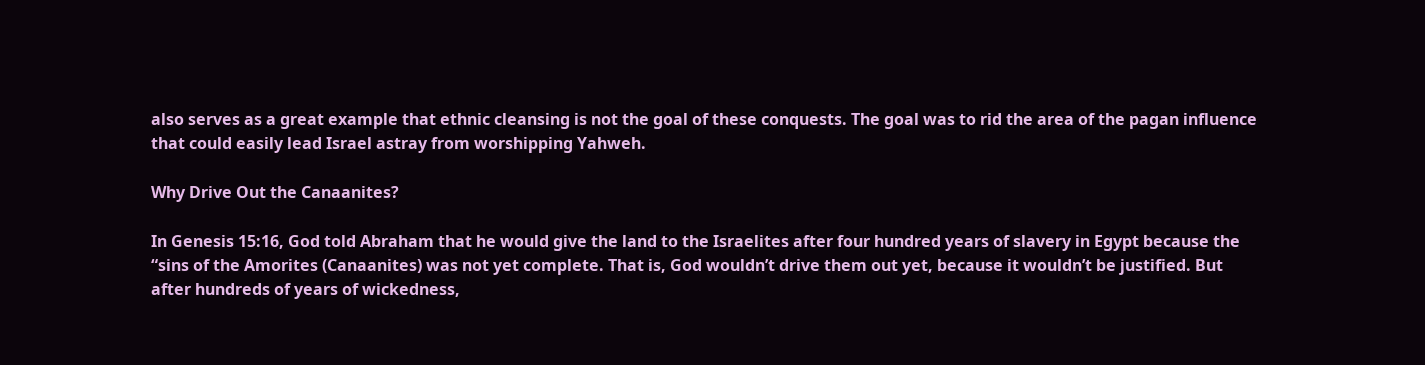also serves as a great example that ethnic cleansing is not the goal of these conquests. The goal was to rid the area of the pagan influence that could easily lead Israel astray from worshipping Yahweh.

Why Drive Out the Canaanites?

In Genesis 15:16, God told Abraham that he would give the land to the Israelites after four hundred years of slavery in Egypt because the “sins of the Amorites (Canaanites) was not yet complete. That is, God wouldn’t drive them out yet, because it wouldn’t be justified. But after hundreds of years of wickedness,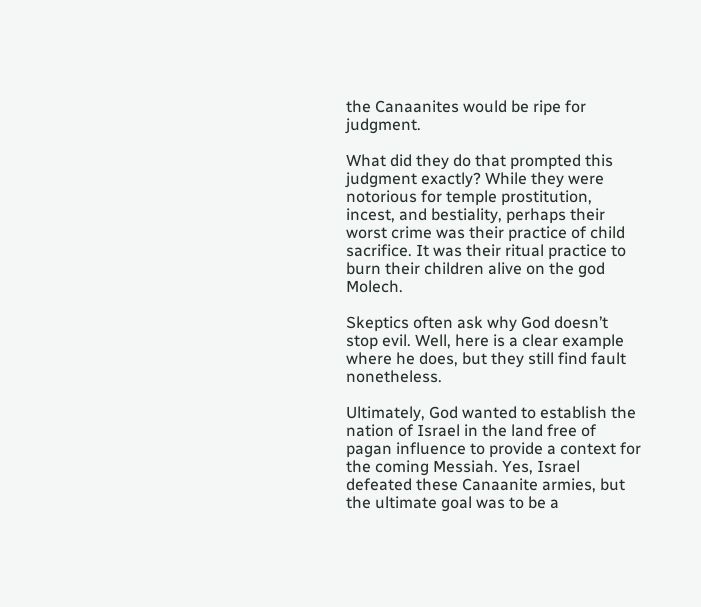the Canaanites would be ripe for judgment.

What did they do that prompted this judgment exactly? While they were notorious for temple prostitution, incest, and bestiality, perhaps their worst crime was their practice of child sacrifice. It was their ritual practice to burn their children alive on the god Molech.

Skeptics often ask why God doesn’t stop evil. Well, here is a clear example where he does, but they still find fault nonetheless.

Ultimately, God wanted to establish the nation of Israel in the land free of pagan influence to provide a context for the coming Messiah. Yes, Israel defeated these Canaanite armies, but the ultimate goal was to be a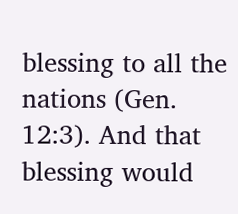blessing to all the nations (Gen. 12:3). And that blessing would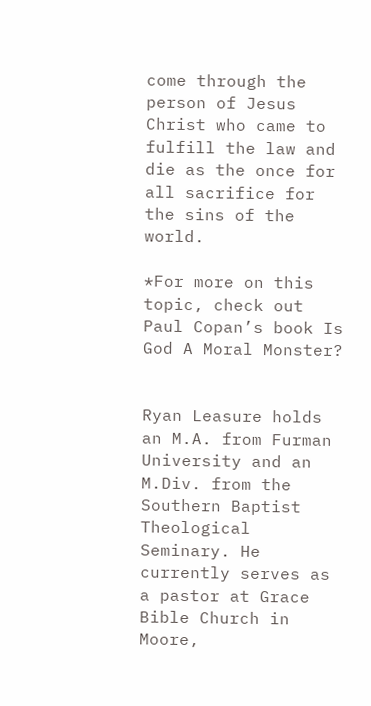come through the person of Jesus Christ who came to fulfill the law and die as the once for all sacrifice for the sins of the world.

*For more on this topic, check out Paul Copan’s book Is God A Moral Monster?


Ryan Leasure holds an M.A. from Furman University and an M.Div. from the Southern Baptist Theological Seminary. He currently serves as a pastor at Grace Bible Church in Moore,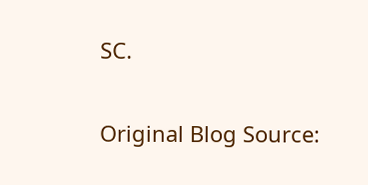SC.

Original Blog Source: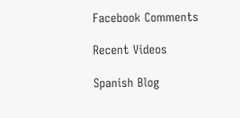Facebook Comments

Recent Videos

Spanish Blog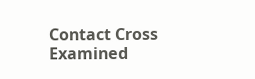Contact Cross Examined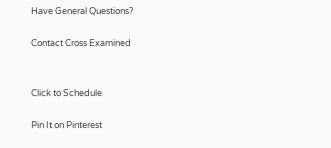Have General Questions?

Contact Cross Examined


Click to Schedule

Pin It on Pinterest